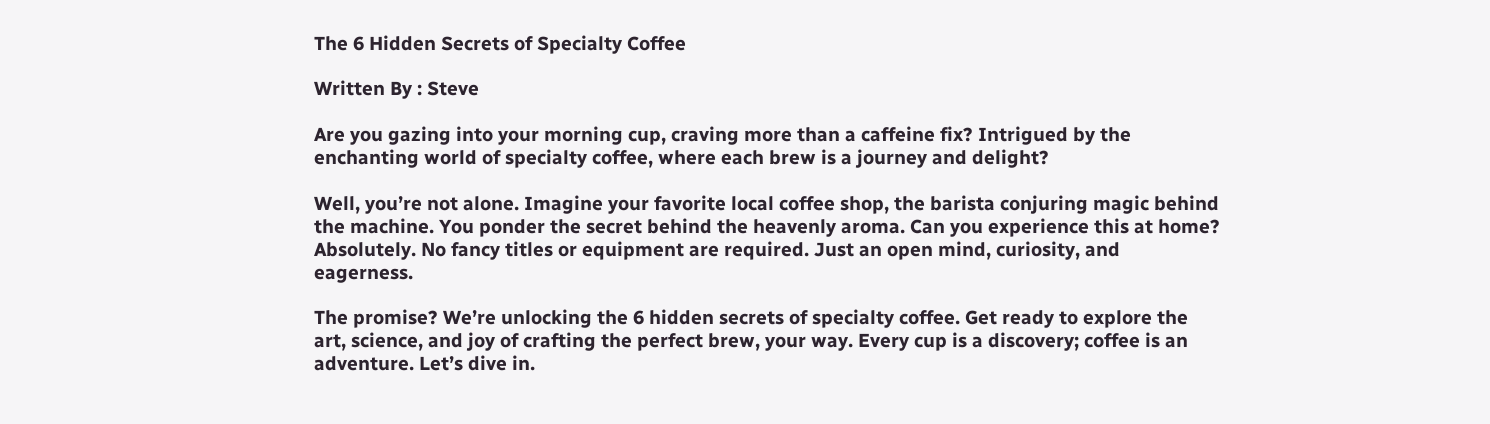The 6 Hidden Secrets of Specialty Coffee

Written By : Steve

Are you gazing into your morning cup, craving more than a caffeine fix? Intrigued by the enchanting world of specialty coffee, where each brew is a journey and delight?

Well, you’re not alone. Imagine your favorite local coffee shop, the barista conjuring magic behind the machine. You ponder the secret behind the heavenly aroma. Can you experience this at home? Absolutely. No fancy titles or equipment are required. Just an open mind, curiosity, and eagerness.

The promise? We’re unlocking the 6 hidden secrets of specialty coffee. Get ready to explore the art, science, and joy of crafting the perfect brew, your way. Every cup is a discovery; coffee is an adventure. Let’s dive in.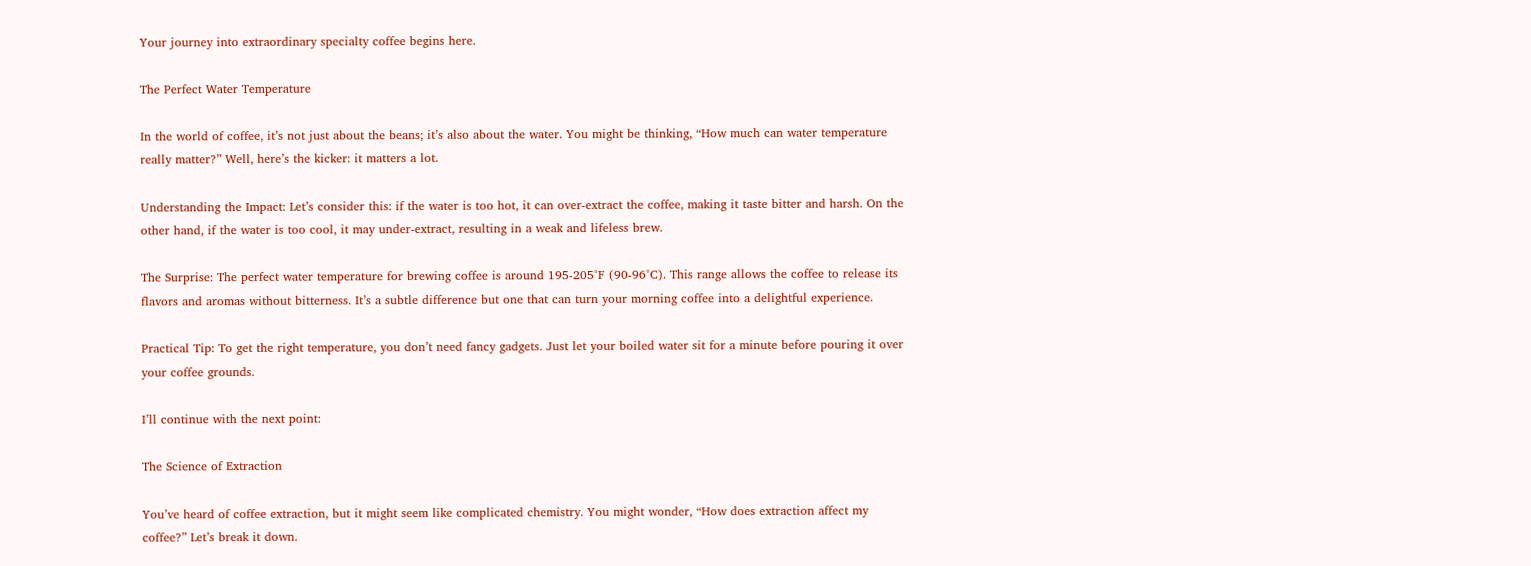Your journey into extraordinary specialty coffee begins here.

The Perfect Water Temperature

In the world of coffee, it’s not just about the beans; it’s also about the water. You might be thinking, “How much can water temperature really matter?” Well, here’s the kicker: it matters a lot.

Understanding the Impact: Let’s consider this: if the water is too hot, it can over-extract the coffee, making it taste bitter and harsh. On the other hand, if the water is too cool, it may under-extract, resulting in a weak and lifeless brew.

The Surprise: The perfect water temperature for brewing coffee is around 195-205°F (90-96°C). This range allows the coffee to release its flavors and aromas without bitterness. It’s a subtle difference but one that can turn your morning coffee into a delightful experience.

Practical Tip: To get the right temperature, you don’t need fancy gadgets. Just let your boiled water sit for a minute before pouring it over your coffee grounds.

I’ll continue with the next point:

The Science of Extraction

You’ve heard of coffee extraction, but it might seem like complicated chemistry. You might wonder, “How does extraction affect my coffee?” Let’s break it down.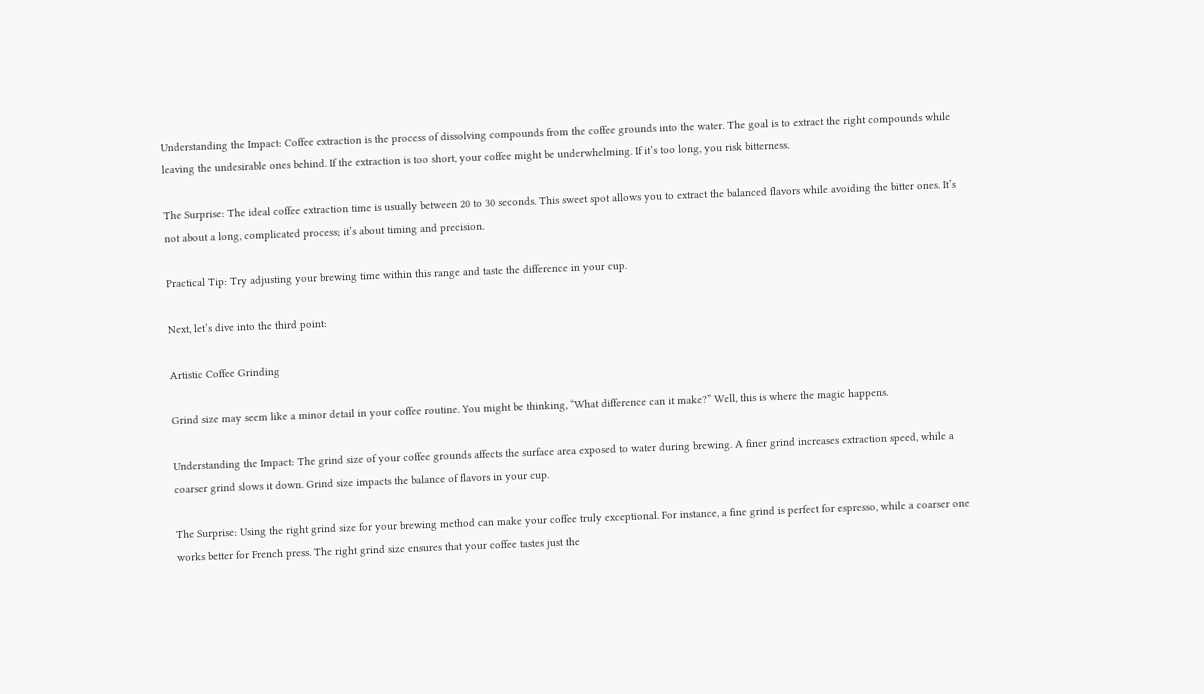Understanding the Impact: Coffee extraction is the process of dissolving compounds from the coffee grounds into the water. The goal is to extract the right compounds while leaving the undesirable ones behind. If the extraction is too short, your coffee might be underwhelming. If it’s too long, you risk bitterness.

The Surprise: The ideal coffee extraction time is usually between 20 to 30 seconds. This sweet spot allows you to extract the balanced flavors while avoiding the bitter ones. It’s not about a long, complicated process; it’s about timing and precision.

Practical Tip: Try adjusting your brewing time within this range and taste the difference in your cup.

Next, let’s dive into the third point:

Artistic Coffee Grinding

Grind size may seem like a minor detail in your coffee routine. You might be thinking, “What difference can it make?” Well, this is where the magic happens.

Understanding the Impact: The grind size of your coffee grounds affects the surface area exposed to water during brewing. A finer grind increases extraction speed, while a coarser grind slows it down. Grind size impacts the balance of flavors in your cup.

The Surprise: Using the right grind size for your brewing method can make your coffee truly exceptional. For instance, a fine grind is perfect for espresso, while a coarser one works better for French press. The right grind size ensures that your coffee tastes just the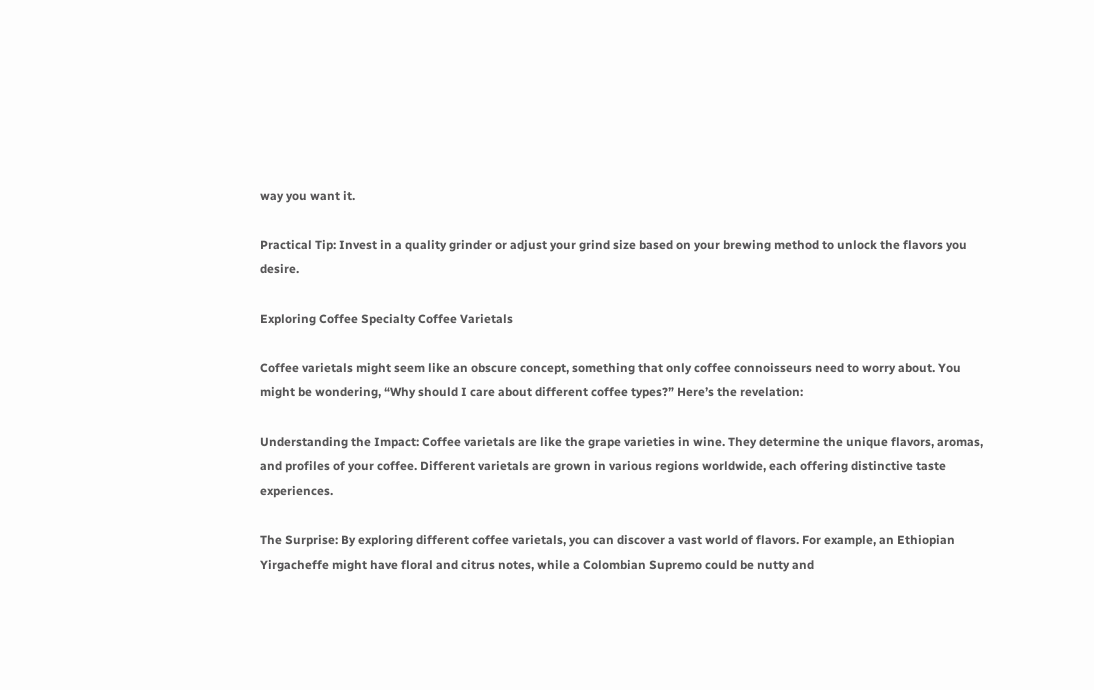way you want it.

Practical Tip: Invest in a quality grinder or adjust your grind size based on your brewing method to unlock the flavors you desire.

Exploring Coffee Specialty Coffee Varietals

Coffee varietals might seem like an obscure concept, something that only coffee connoisseurs need to worry about. You might be wondering, “Why should I care about different coffee types?” Here’s the revelation:

Understanding the Impact: Coffee varietals are like the grape varieties in wine. They determine the unique flavors, aromas, and profiles of your coffee. Different varietals are grown in various regions worldwide, each offering distinctive taste experiences.

The Surprise: By exploring different coffee varietals, you can discover a vast world of flavors. For example, an Ethiopian Yirgacheffe might have floral and citrus notes, while a Colombian Supremo could be nutty and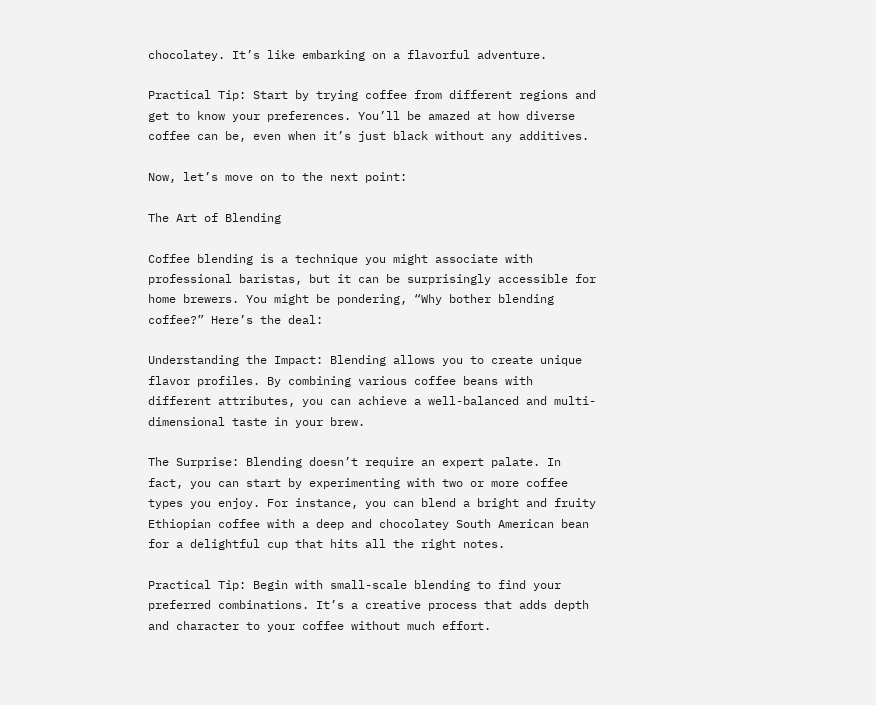chocolatey. It’s like embarking on a flavorful adventure.

Practical Tip: Start by trying coffee from different regions and get to know your preferences. You’ll be amazed at how diverse coffee can be, even when it’s just black without any additives.

Now, let’s move on to the next point:

The Art of Blending

Coffee blending is a technique you might associate with professional baristas, but it can be surprisingly accessible for home brewers. You might be pondering, “Why bother blending coffee?” Here’s the deal:

Understanding the Impact: Blending allows you to create unique flavor profiles. By combining various coffee beans with different attributes, you can achieve a well-balanced and multi-dimensional taste in your brew.

The Surprise: Blending doesn’t require an expert palate. In fact, you can start by experimenting with two or more coffee types you enjoy. For instance, you can blend a bright and fruity Ethiopian coffee with a deep and chocolatey South American bean for a delightful cup that hits all the right notes.

Practical Tip: Begin with small-scale blending to find your preferred combinations. It’s a creative process that adds depth and character to your coffee without much effort.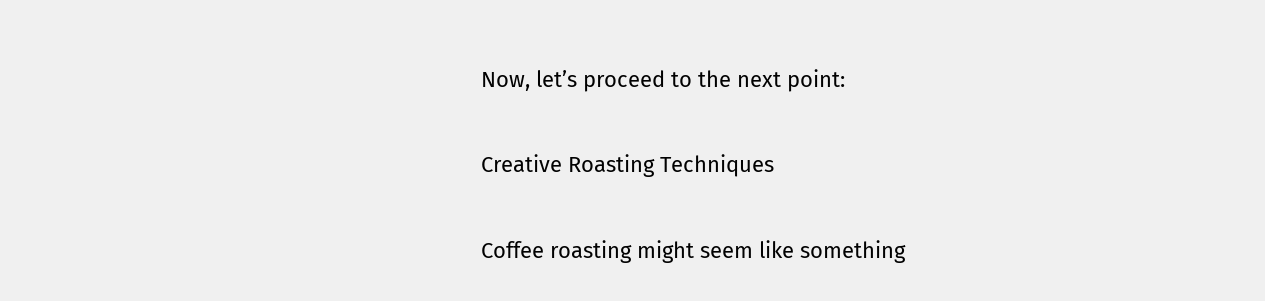Now, let’s proceed to the next point:

Creative Roasting Techniques

Coffee roasting might seem like something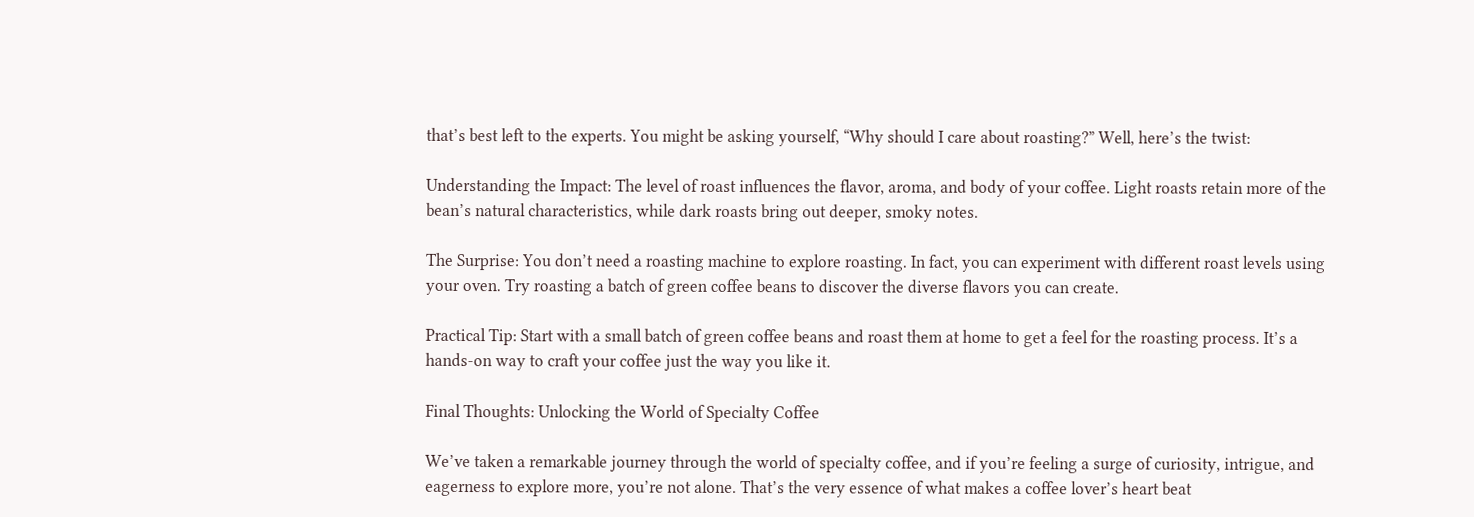that’s best left to the experts. You might be asking yourself, “Why should I care about roasting?” Well, here’s the twist:

Understanding the Impact: The level of roast influences the flavor, aroma, and body of your coffee. Light roasts retain more of the bean’s natural characteristics, while dark roasts bring out deeper, smoky notes.

The Surprise: You don’t need a roasting machine to explore roasting. In fact, you can experiment with different roast levels using your oven. Try roasting a batch of green coffee beans to discover the diverse flavors you can create.

Practical Tip: Start with a small batch of green coffee beans and roast them at home to get a feel for the roasting process. It’s a hands-on way to craft your coffee just the way you like it.

Final Thoughts: Unlocking the World of Specialty Coffee

We’ve taken a remarkable journey through the world of specialty coffee, and if you’re feeling a surge of curiosity, intrigue, and eagerness to explore more, you’re not alone. That’s the very essence of what makes a coffee lover’s heart beat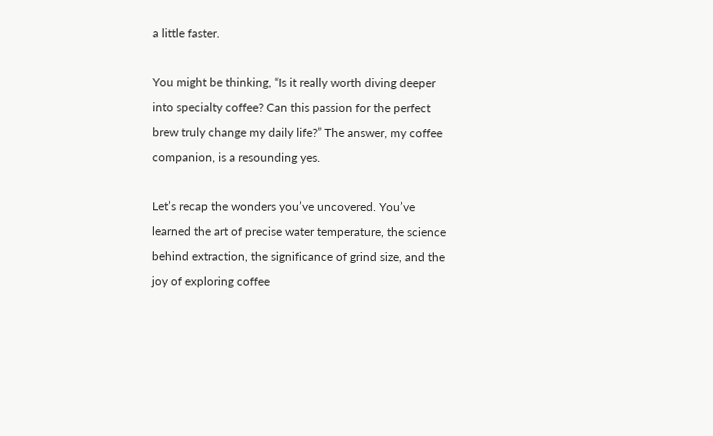a little faster.

You might be thinking, “Is it really worth diving deeper into specialty coffee? Can this passion for the perfect brew truly change my daily life?” The answer, my coffee companion, is a resounding yes.

Let’s recap the wonders you’ve uncovered. You’ve learned the art of precise water temperature, the science behind extraction, the significance of grind size, and the joy of exploring coffee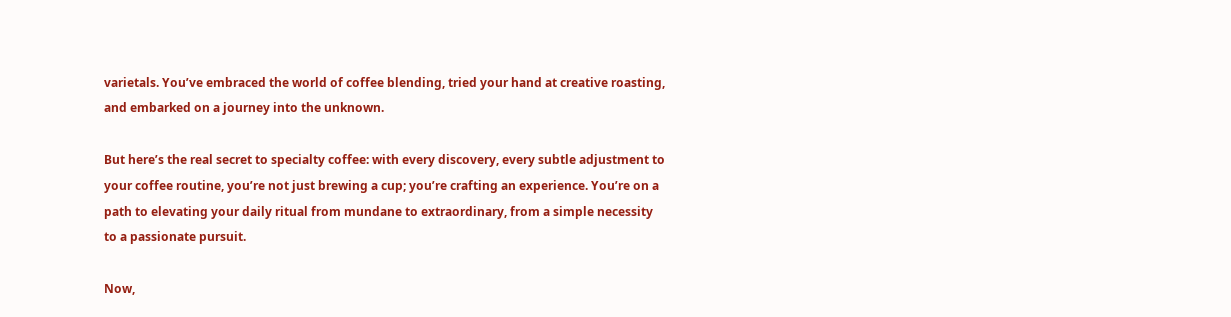varietals. You’ve embraced the world of coffee blending, tried your hand at creative roasting, and embarked on a journey into the unknown.

But here’s the real secret to specialty coffee: with every discovery, every subtle adjustment to your coffee routine, you’re not just brewing a cup; you’re crafting an experience. You’re on a path to elevating your daily ritual from mundane to extraordinary, from a simple necessity to a passionate pursuit.

Now,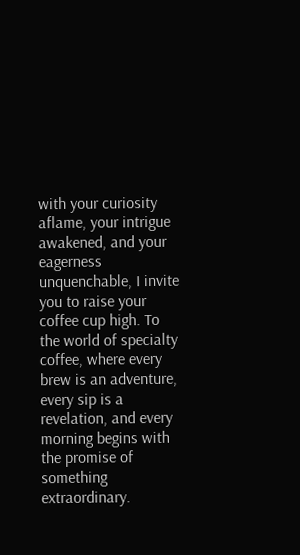with your curiosity aflame, your intrigue awakened, and your eagerness unquenchable, I invite you to raise your coffee cup high. To the world of specialty coffee, where every brew is an adventure, every sip is a revelation, and every morning begins with the promise of something extraordinary.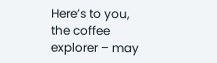Here’s to you, the coffee explorer – may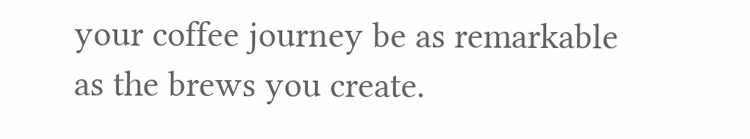your coffee journey be as remarkable as the brews you create.